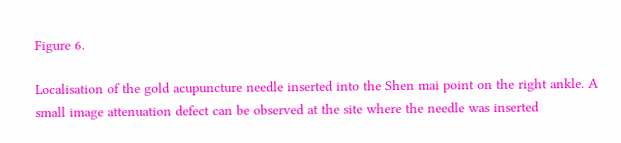Figure 6.

Localisation of the gold acupuncture needle inserted into the Shen mai point on the right ankle. A small image attenuation defect can be observed at the site where the needle was inserted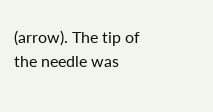(arrow). The tip of the needle was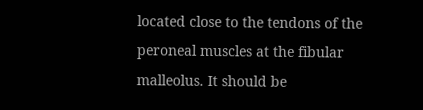located close to the tendons of the peroneal muscles at the fibular malleolus. It should be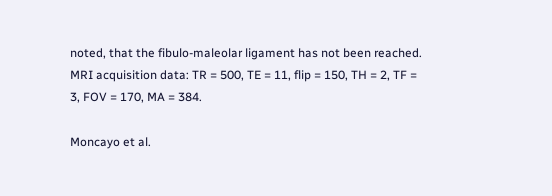noted, that the fibulo-maleolar ligament has not been reached. MRI acquisition data: TR = 500, TE = 11, flip = 150, TH = 2, TF = 3, FOV = 170, MA = 384.

Moncayo et al.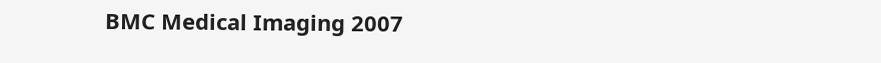BMC Medical Imaging 2007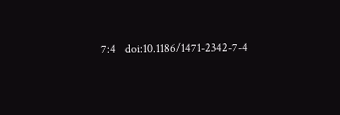7:4   doi:10.1186/1471-2342-7-4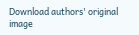Download authors' original image